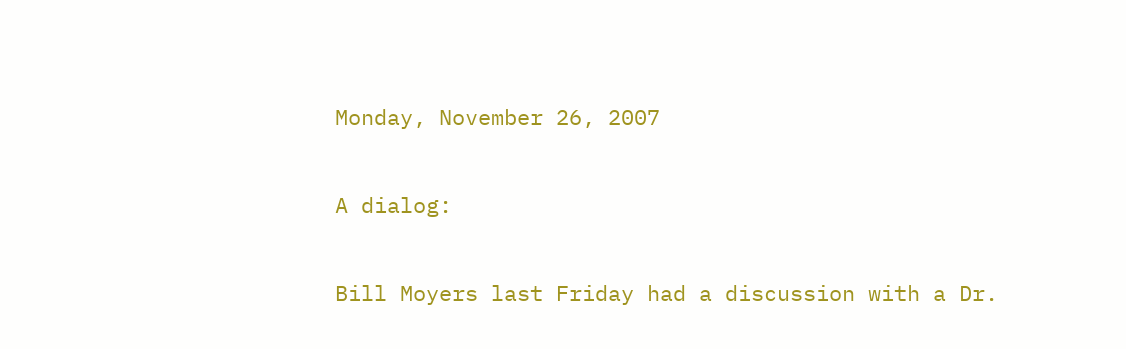Monday, November 26, 2007

A dialog:

Bill Moyers last Friday had a discussion with a Dr.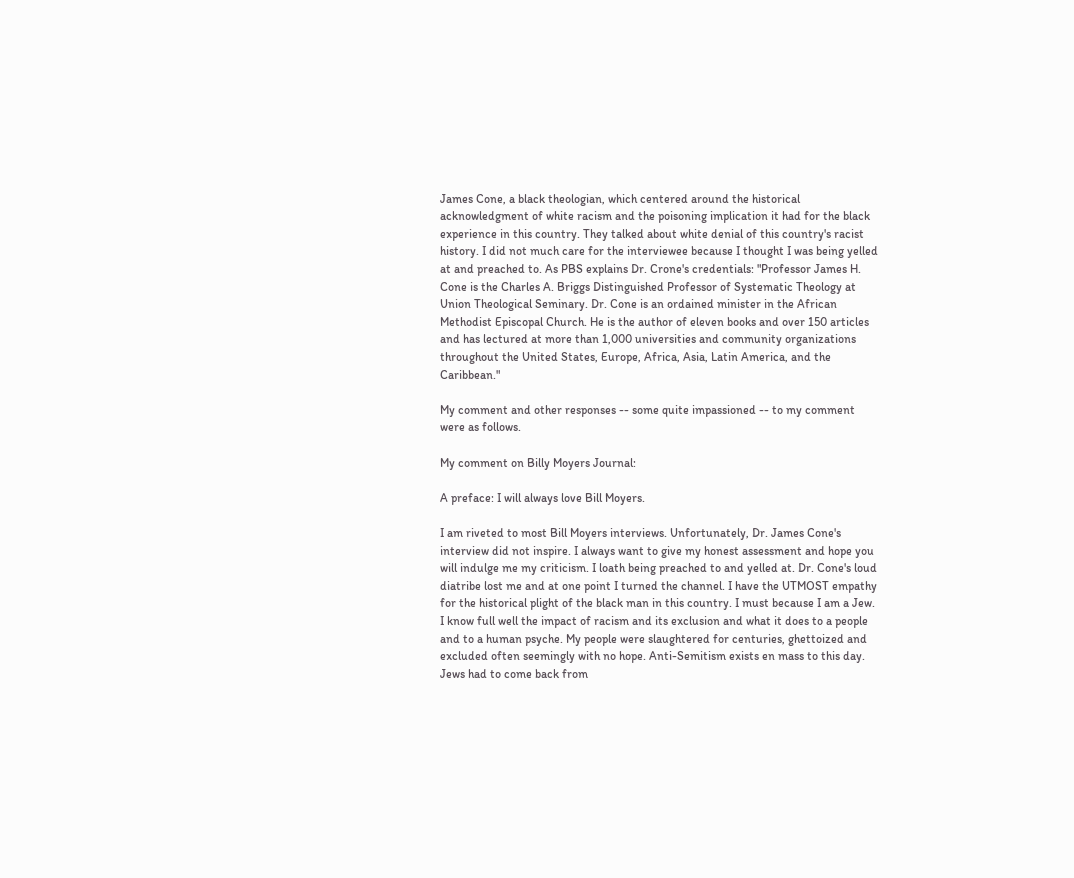James Cone, a black theologian, which centered around the historical acknowledgment of white racism and the poisoning implication it had for the black experience in this country. They talked about white denial of this country's racist history. I did not much care for the interviewee because I thought I was being yelled at and preached to. As PBS explains Dr. Crone's credentials: "Professor James H. Cone is the Charles A. Briggs Distinguished Professor of Systematic Theology at Union Theological Seminary. Dr. Cone is an ordained minister in the African Methodist Episcopal Church. He is the author of eleven books and over 150 articles and has lectured at more than 1,000 universities and community organizations throughout the United States, Europe, Africa, Asia, Latin America, and the Caribbean."

My comment and other responses -- some quite impassioned -- to my comment were as follows.

My comment on Billy Moyers Journal:

A preface: I will always love Bill Moyers.

I am riveted to most Bill Moyers interviews. Unfortunately, Dr. James Cone's interview did not inspire. I always want to give my honest assessment and hope you will indulge me my criticism. I loath being preached to and yelled at. Dr. Cone's loud diatribe lost me and at one point I turned the channel. I have the UTMOST empathy for the historical plight of the black man in this country. I must because I am a Jew. I know full well the impact of racism and its exclusion and what it does to a people and to a human psyche. My people were slaughtered for centuries, ghettoized and excluded often seemingly with no hope. Anti-Semitism exists en mass to this day. Jews had to come back from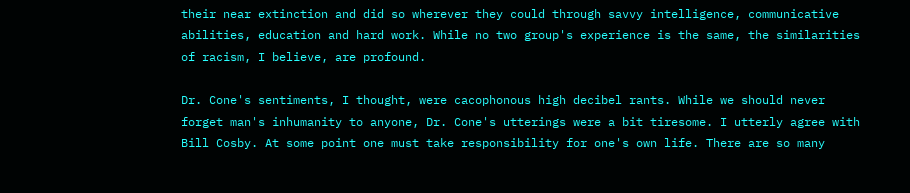their near extinction and did so wherever they could through savvy intelligence, communicative abilities, education and hard work. While no two group's experience is the same, the similarities of racism, I believe, are profound.

Dr. Cone's sentiments, I thought, were cacophonous high decibel rants. While we should never forget man's inhumanity to anyone, Dr. Cone's utterings were a bit tiresome. I utterly agree with Bill Cosby. At some point one must take responsibility for one's own life. There are so many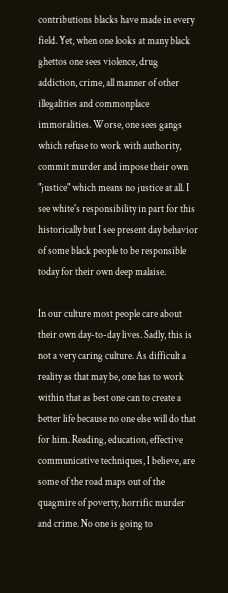contributions blacks have made in every field. Yet, when one looks at many black ghettos one sees violence, drug addiction, crime, all manner of other illegalities and commonplace immoralities. Worse, one sees gangs which refuse to work with authority, commit murder and impose their own "justice" which means no justice at all. I see white's responsibility in part for this historically but I see present day behavior of some black people to be responsible today for their own deep malaise.

In our culture most people care about their own day-to-day lives. Sadly, this is not a very caring culture. As difficult a reality as that may be, one has to work within that as best one can to create a better life because no one else will do that for him. Reading, education, effective communicative techniques, I believe, are some of the road maps out of the quagmire of poverty, horrific murder and crime. No one is going to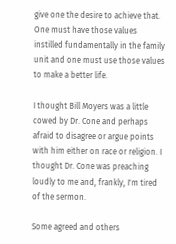give one the desire to achieve that. One must have those values instilled fundamentally in the family unit and one must use those values to make a better life.

I thought Bill Moyers was a little cowed by Dr. Cone and perhaps afraid to disagree or argue points with him either on race or religion. I thought Dr. Cone was preaching loudly to me and, frankly, I'm tired of the sermon.

Some agreed and others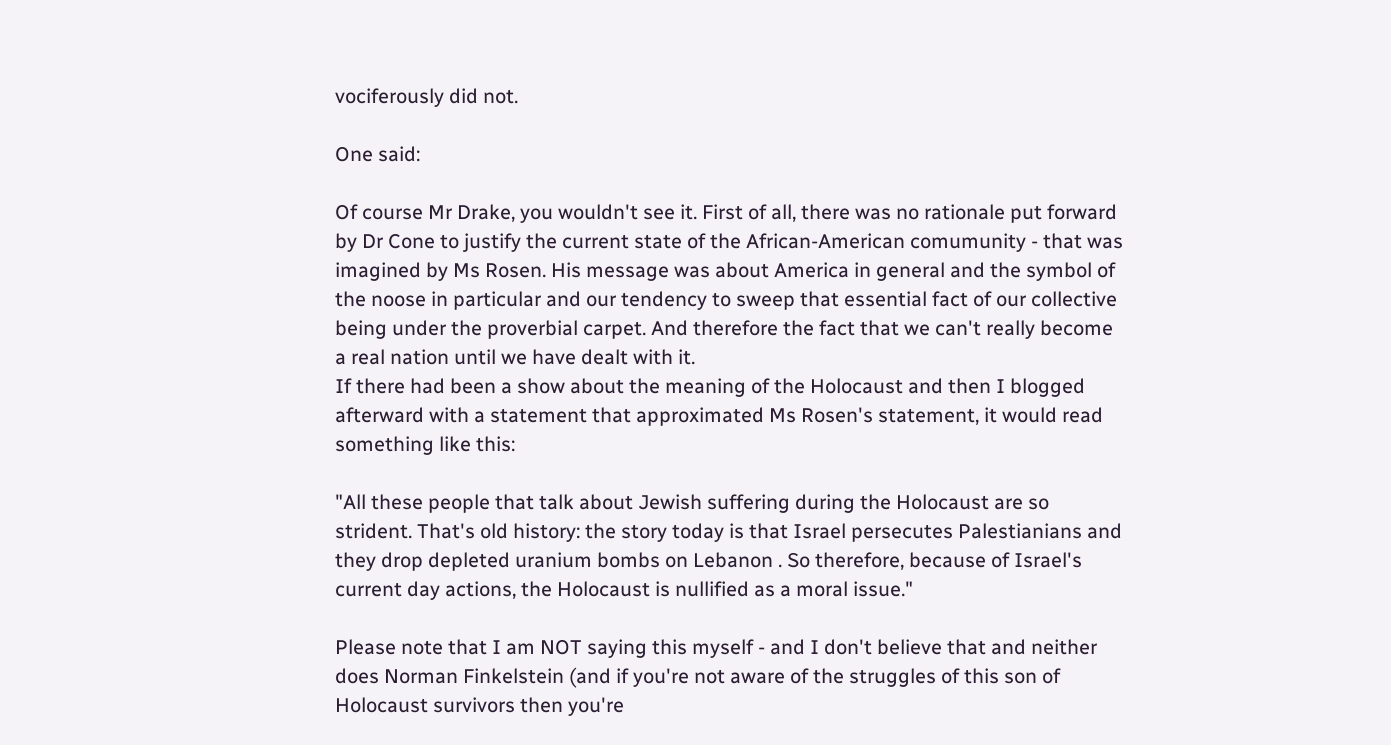vociferously did not.

One said:

Of course Mr Drake, you wouldn't see it. First of all, there was no rationale put forward by Dr Cone to justify the current state of the African-American comumunity - that was imagined by Ms Rosen. His message was about America in general and the symbol of the noose in particular and our tendency to sweep that essential fact of our collective being under the proverbial carpet. And therefore the fact that we can't really become a real nation until we have dealt with it.
If there had been a show about the meaning of the Holocaust and then I blogged afterward with a statement that approximated Ms Rosen's statement, it would read something like this:

"All these people that talk about Jewish suffering during the Holocaust are so strident. That's old history: the story today is that Israel persecutes Palestianians and they drop depleted uranium bombs on Lebanon . So therefore, because of Israel's current day actions, the Holocaust is nullified as a moral issue."

Please note that I am NOT saying this myself - and I don't believe that and neither does Norman Finkelstein (and if you're not aware of the struggles of this son of Holocaust survivors then you're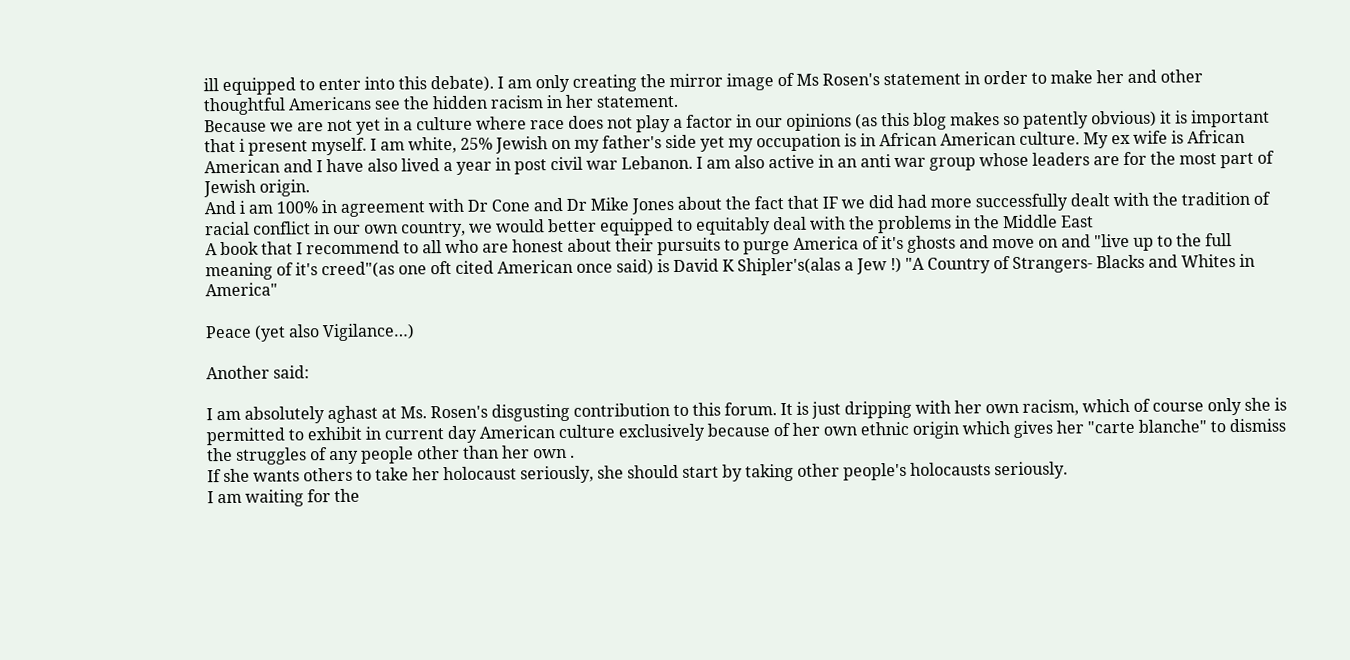ill equipped to enter into this debate). I am only creating the mirror image of Ms Rosen's statement in order to make her and other thoughtful Americans see the hidden racism in her statement.
Because we are not yet in a culture where race does not play a factor in our opinions (as this blog makes so patently obvious) it is important that i present myself. I am white, 25% Jewish on my father's side yet my occupation is in African American culture. My ex wife is African American and I have also lived a year in post civil war Lebanon. I am also active in an anti war group whose leaders are for the most part of Jewish origin.
And i am 100% in agreement with Dr Cone and Dr Mike Jones about the fact that IF we did had more successfully dealt with the tradition of racial conflict in our own country, we would better equipped to equitably deal with the problems in the Middle East
A book that I recommend to all who are honest about their pursuits to purge America of it's ghosts and move on and "live up to the full meaning of it's creed"(as one oft cited American once said) is David K Shipler's(alas a Jew !) "A Country of Strangers- Blacks and Whites in America"

Peace (yet also Vigilance…)

Another said:

I am absolutely aghast at Ms. Rosen's disgusting contribution to this forum. It is just dripping with her own racism, which of course only she is permitted to exhibit in current day American culture exclusively because of her own ethnic origin which gives her "carte blanche" to dismiss the struggles of any people other than her own .
If she wants others to take her holocaust seriously, she should start by taking other people's holocausts seriously.
I am waiting for the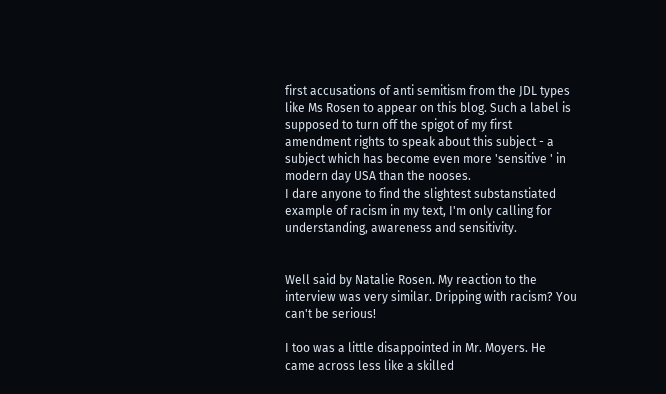first accusations of anti semitism from the JDL types like Ms Rosen to appear on this blog. Such a label is supposed to turn off the spigot of my first amendment rights to speak about this subject - a subject which has become even more 'sensitive ' in modern day USA than the nooses.
I dare anyone to find the slightest substanstiated example of racism in my text, I'm only calling for understanding, awareness and sensitivity.


Well said by Natalie Rosen. My reaction to the interview was very similar. Dripping with racism? You can't be serious!

I too was a little disappointed in Mr. Moyers. He came across less like a skilled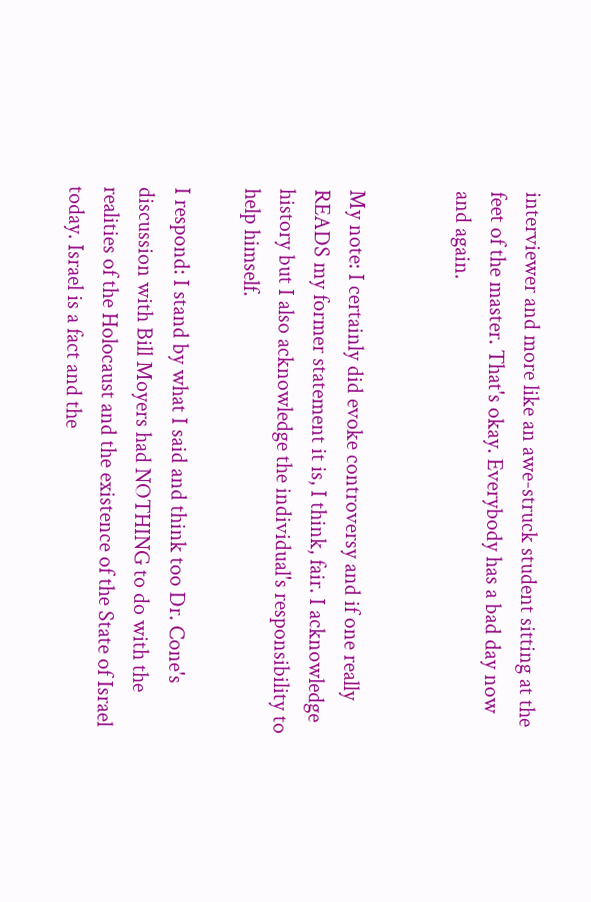interviewer and more like an awe-struck student sitting at the feet of the master. That's okay. Everybody has a bad day now and again.


My note: I certainly did evoke controversy and if one really READS my former statement it is, I think, fair. I acknowledge history but I also acknowledge the individual's responsibility to help himself.

I respond: I stand by what I said and think too Dr. Cone's discussion with Bill Moyers had NOTHING to do with the realities of the Holocaust and the existence of the State of Israel today. Israel is a fact and the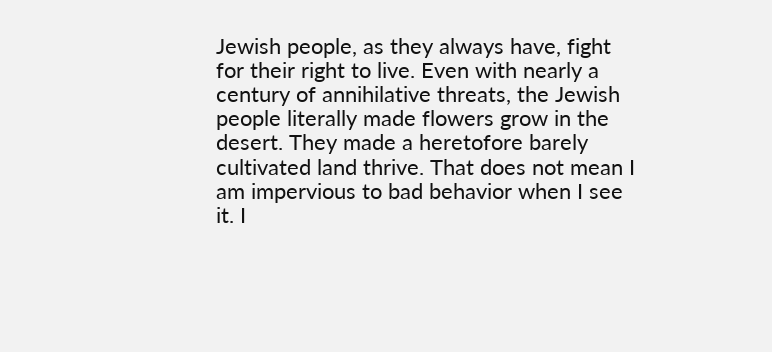Jewish people, as they always have, fight for their right to live. Even with nearly a century of annihilative threats, the Jewish people literally made flowers grow in the desert. They made a heretofore barely cultivated land thrive. That does not mean I am impervious to bad behavior when I see it. I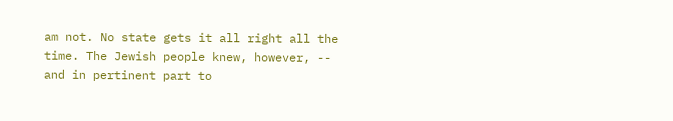am not. No state gets it all right all the time. The Jewish people knew, however, -- and in pertinent part to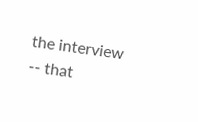the interview -- that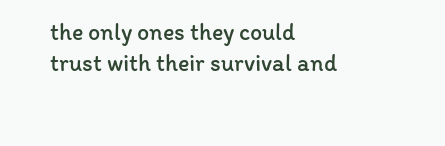the only ones they could trust with their survival and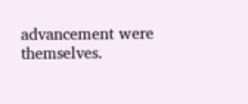advancement were themselves.